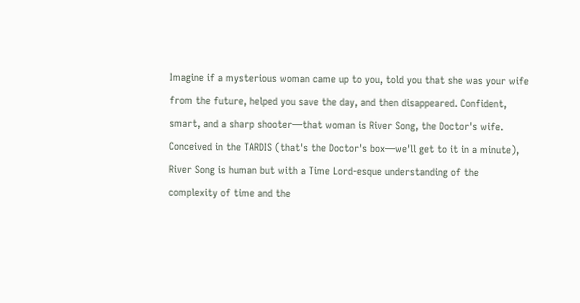Imagine if a mysterious woman came up to you, told you that she was your wife from the future, helped you save the day, and then disappeared. Confident, smart, and a sharp shooter—that woman is River Song, the Doctor's wife. Conceived in the TARDIS (that's the Doctor's box—we'll get to it in a minute), River Song is human but with a Time Lord-esque understanding of the complexity of time and the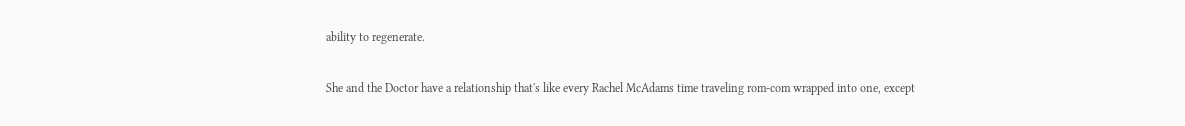ability to regenerate.

She and the Doctor have a relationship that's like every Rachel McAdams time traveling rom-com wrapped into one, except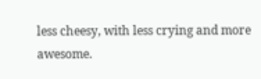less cheesy, with less crying and more awesome.